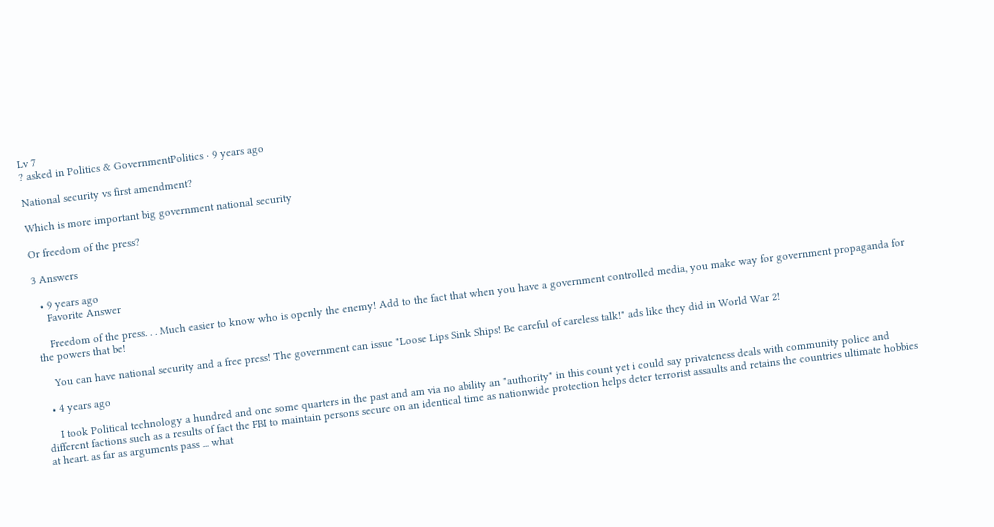Lv 7
? asked in Politics & GovernmentPolitics · 9 years ago

National security vs first amendment?

Which is more important big government national security

Or freedom of the press?

3 Answers

  • 9 years ago
    Favorite Answer

    Freedom of the press. . . Much easier to know who is openly the enemy! Add to the fact that when you have a government controlled media, you make way for government propaganda for the powers that be!

    You can have national security and a free press! The government can issue "Loose Lips Sink Ships! Be careful of careless talk!" ads like they did in World War 2!

  • 4 years ago

    I took Political technology a hundred and one some quarters in the past and am via no ability an "authority" in this count yet i could say privateness deals with community police and different factions such as a results of fact the FBI to maintain persons secure on an identical time as nationwide protection helps deter terrorist assaults and retains the countries ultimate hobbies at heart. as far as arguments pass ... what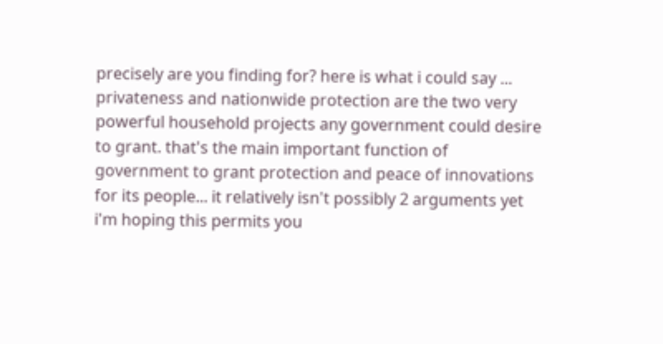precisely are you finding for? here is what i could say ... privateness and nationwide protection are the two very powerful household projects any government could desire to grant. that's the main important function of government to grant protection and peace of innovations for its people... it relatively isn't possibly 2 arguments yet i'm hoping this permits you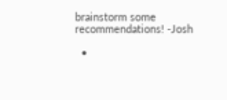brainstorm some recommendations! -Josh

  •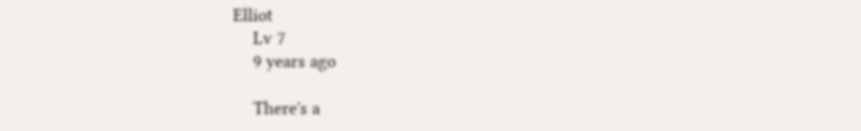Elliot
    Lv 7
    9 years ago

    There's a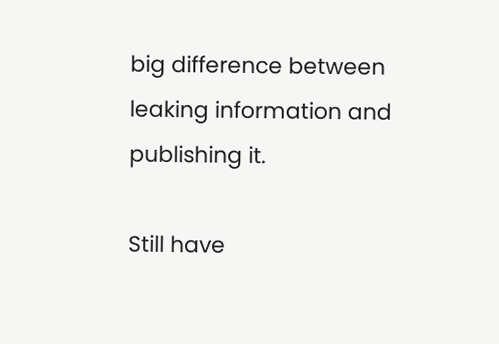big difference between leaking information and publishing it.

Still have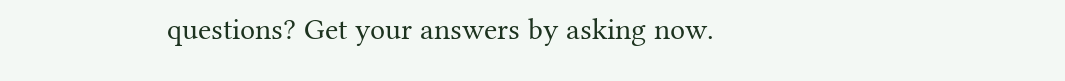questions? Get your answers by asking now.